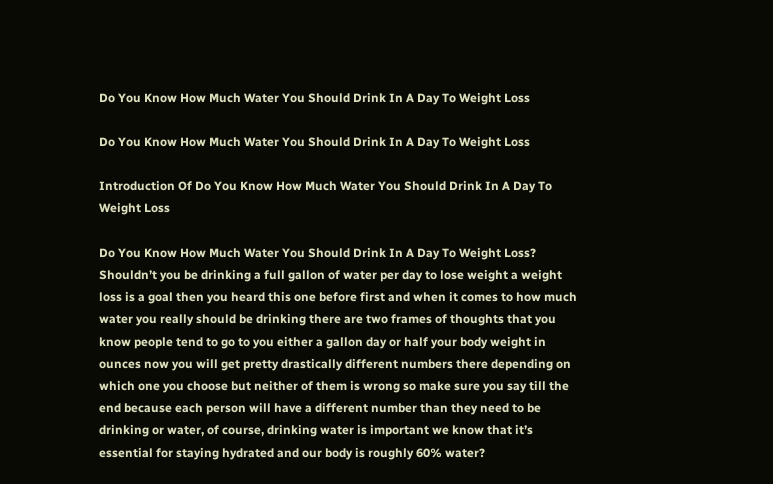Do You Know How Much Water You Should Drink In A Day To Weight Loss

Do You Know How Much Water You Should Drink In A Day To Weight Loss

Introduction Of Do You Know How Much Water You Should Drink In A Day To Weight Loss

Do You Know How Much Water You Should Drink In A Day To Weight Loss? Shouldn’t you be drinking a full gallon of water per day to lose weight a weight loss is a goal then you heard this one before first and when it comes to how much water you really should be drinking there are two frames of thoughts that you know people tend to go to you either a gallon day or half your body weight in ounces now you will get pretty drastically different numbers there depending on which one you choose but neither of them is wrong so make sure you say till the end because each person will have a different number than they need to be drinking or water, of course, drinking water is important we know that it’s essential for staying hydrated and our body is roughly 60% water?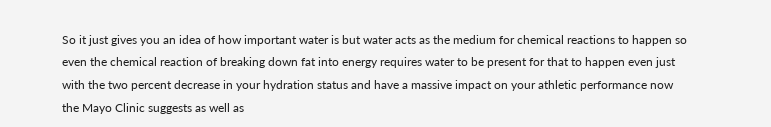So it just gives you an idea of how important water is but water acts as the medium for chemical reactions to happen so even the chemical reaction of breaking down fat into energy requires water to be present for that to happen even just with the two percent decrease in your hydration status and have a massive impact on your athletic performance now the Mayo Clinic suggests as well as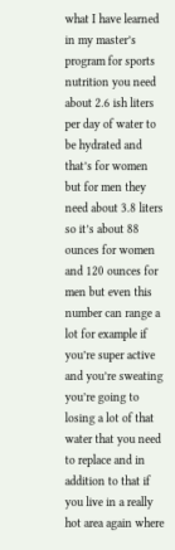what I have learned in my master’s program for sports nutrition you need about 2.6 ish liters per day of water to be hydrated and that’s for women but for men they need about 3.8 liters so it’s about 88 ounces for women and 120 ounces for men but even this number can range a lot for example if you’re super active and you’re sweating you’re going to losing a lot of that water that you need to replace and in addition to that if you live in a really hot area again where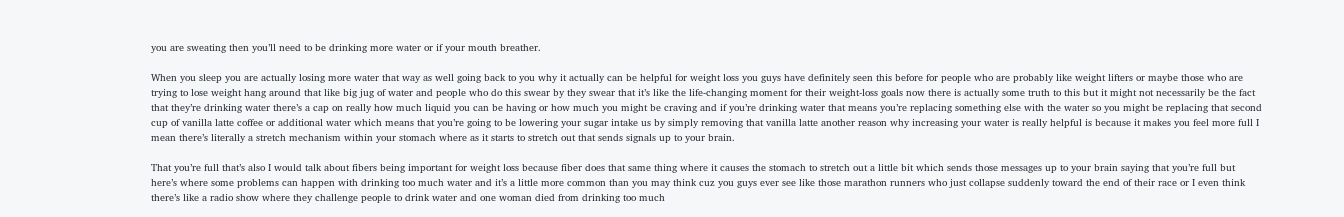you are sweating then you’ll need to be drinking more water or if your mouth breather.

When you sleep you are actually losing more water that way as well going back to you why it actually can be helpful for weight loss you guys have definitely seen this before for people who are probably like weight lifters or maybe those who are trying to lose weight hang around that like big jug of water and people who do this swear by they swear that it’s like the life-changing moment for their weight-loss goals now there is actually some truth to this but it might not necessarily be the fact that they’re drinking water there’s a cap on really how much liquid you can be having or how much you might be craving and if you’re drinking water that means you’re replacing something else with the water so you might be replacing that second cup of vanilla latte coffee or additional water which means that you’re going to be lowering your sugar intake us by simply removing that vanilla latte another reason why increasing your water is really helpful is because it makes you feel more full I mean there’s literally a stretch mechanism within your stomach where as it starts to stretch out that sends signals up to your brain.

That you’re full that’s also I would talk about fibers being important for weight loss because fiber does that same thing where it causes the stomach to stretch out a little bit which sends those messages up to your brain saying that you’re full but here’s where some problems can happen with drinking too much water and it’s a little more common than you may think cuz you guys ever see like those marathon runners who just collapse suddenly toward the end of their race or I even think there’s like a radio show where they challenge people to drink water and one woman died from drinking too much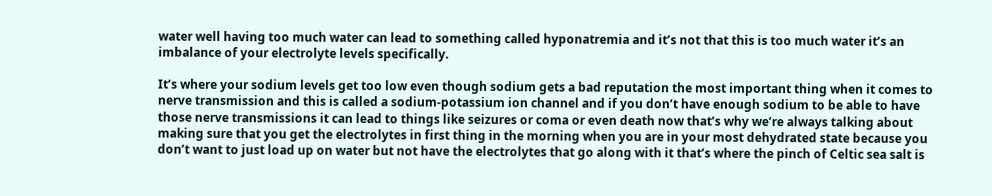water well having too much water can lead to something called hyponatremia and it’s not that this is too much water it’s an imbalance of your electrolyte levels specifically.

It’s where your sodium levels get too low even though sodium gets a bad reputation the most important thing when it comes to nerve transmission and this is called a sodium-potassium ion channel and if you don’t have enough sodium to be able to have those nerve transmissions it can lead to things like seizures or coma or even death now that’s why we’re always talking about making sure that you get the electrolytes in first thing in the morning when you are in your most dehydrated state because you don’t want to just load up on water but not have the electrolytes that go along with it that’s where the pinch of Celtic sea salt is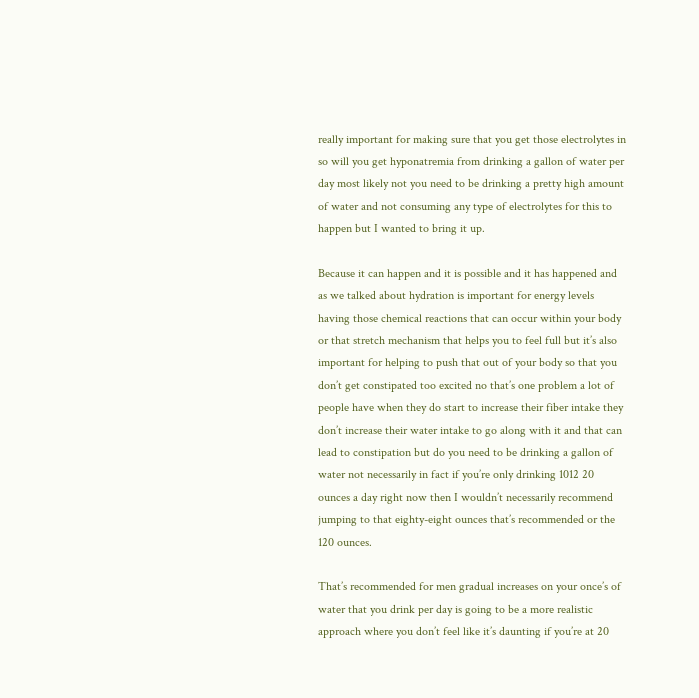really important for making sure that you get those electrolytes in so will you get hyponatremia from drinking a gallon of water per day most likely not you need to be drinking a pretty high amount of water and not consuming any type of electrolytes for this to happen but I wanted to bring it up.

Because it can happen and it is possible and it has happened and as we talked about hydration is important for energy levels having those chemical reactions that can occur within your body or that stretch mechanism that helps you to feel full but it’s also important for helping to push that out of your body so that you don’t get constipated too excited no that’s one problem a lot of people have when they do start to increase their fiber intake they don’t increase their water intake to go along with it and that can lead to constipation but do you need to be drinking a gallon of water not necessarily in fact if you’re only drinking 1012 20 ounces a day right now then I wouldn’t necessarily recommend jumping to that eighty-eight ounces that’s recommended or the 120 ounces.

That’s recommended for men gradual increases on your once’s of water that you drink per day is going to be a more realistic approach where you don’t feel like it’s daunting if you’re at 20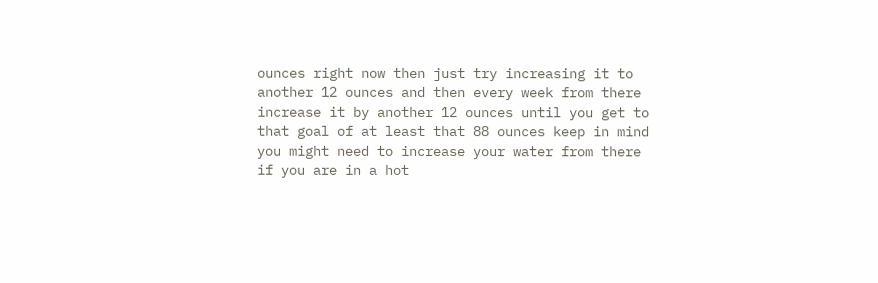ounces right now then just try increasing it to another 12 ounces and then every week from there increase it by another 12 ounces until you get to that goal of at least that 88 ounces keep in mind you might need to increase your water from there if you are in a hot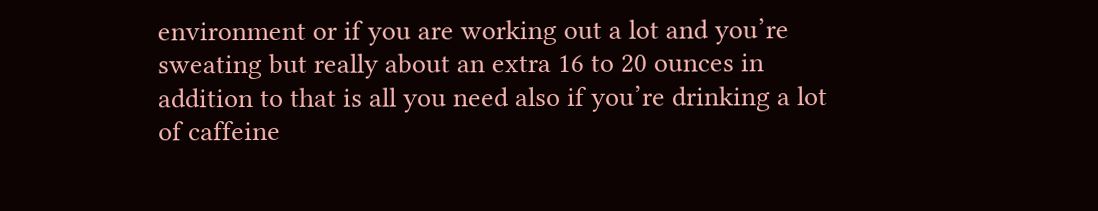environment or if you are working out a lot and you’re sweating but really about an extra 16 to 20 ounces in addition to that is all you need also if you’re drinking a lot of caffeine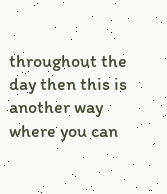throughout the day then this is another way where you can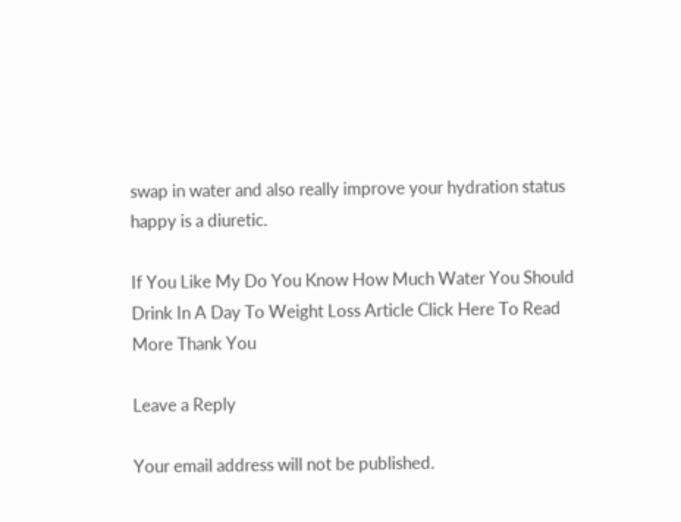swap in water and also really improve your hydration status happy is a diuretic.

If You Like My Do You Know How Much Water You Should Drink In A Day To Weight Loss Article Click Here To Read More Thank You

Leave a Reply

Your email address will not be published.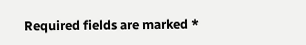Required fields are marked *